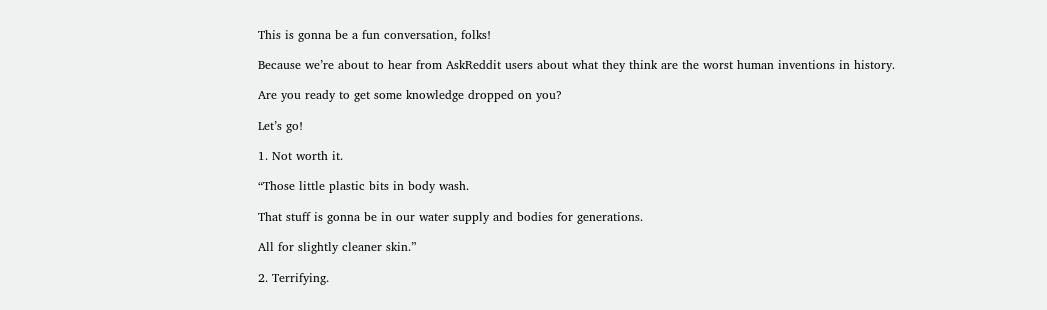This is gonna be a fun conversation, folks!

Because we’re about to hear from AskReddit users about what they think are the worst human inventions in history.

Are you ready to get some knowledge dropped on you?

Let’s go!

1. Not worth it.

“Those little plastic bits in body wash.

That stuff is gonna be in our water supply and bodies for generations.

All for slightly cleaner skin.”

2. Terrifying.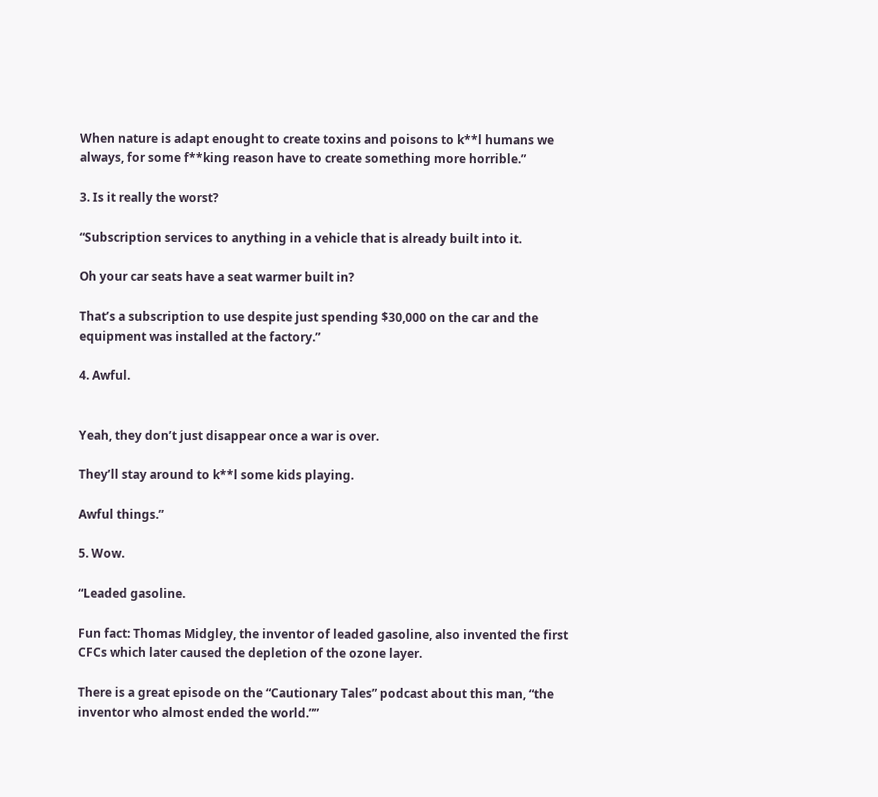When nature is adapt enought to create toxins and poisons to k**l humans we always, for some f**king reason have to create something more horrible.”

3. Is it really the worst?

“Subscription services to anything in a vehicle that is already built into it.

Oh your car seats have a seat warmer built in?

That’s a subscription to use despite just spending $30,000 on the car and the equipment was installed at the factory.”

4. Awful.


Yeah, they don’t just disappear once a war is over.

They’ll stay around to k**l some kids playing.

Awful things.”

5. Wow.

“Leaded gasoline.

Fun fact: Thomas Midgley, the inventor of leaded gasoline, also invented the first CFCs which later caused the depletion of the ozone layer.

There is a great episode on the “Cautionary Tales” podcast about this man, “the inventor who almost ended the world.””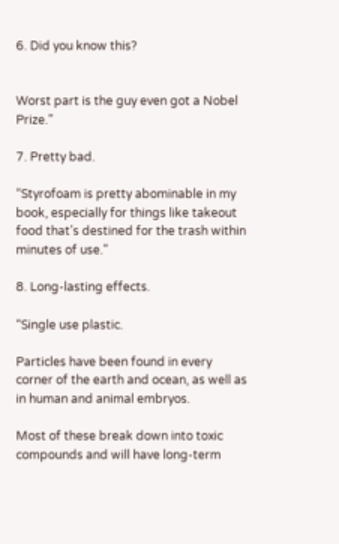6. Did you know this?


Worst part is the guy even got a Nobel Prize.”

7. Pretty bad.

“Styrofoam is pretty abominable in my book, especially for things like takeout food that’s destined for the trash within minutes of use.”

8. Long-lasting effects.

“Single use plastic.

Particles have been found in every corner of the earth and ocean, as well as in human and animal embryos.

Most of these break down into toxic compounds and will have long-term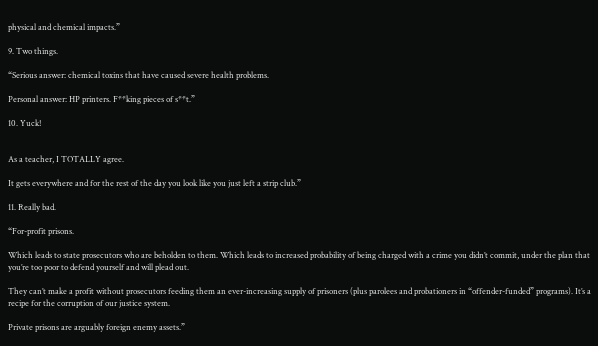physical and chemical impacts.”

9. Two things.

“Serious answer: chemical toxins that have caused severe health problems.

Personal answer: HP printers. F**king pieces of s**t.”

10. Yuck!


As a teacher, I TOTALLY agree.

It gets everywhere and for the rest of the day you look like you just left a strip club.”

11. Really bad.

“For-profit prisons.

Which leads to state prosecutors who are beholden to them. Which leads to increased probability of being charged with a crime you didn’t commit, under the plan that you’re too poor to defend yourself and will plead out.

They can’t make a profit without prosecutors feeding them an ever-increasing supply of prisoners (plus parolees and probationers in “offender-funded” programs). It’s a recipe for the corruption of our justice system.

Private prisons are arguably foreign enemy assets.”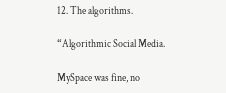12. The algorithms.

“Algorithmic Social Media.

MySpace was fine, no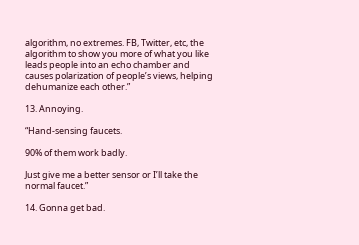algorithm, no extremes. FB, Twitter, etc, the algorithm to show you more of what you like leads people into an echo chamber and causes polarization of people’s views, helping dehumanize each other.”

13. Annoying.

“Hand-sensing faucets.

90% of them work badly.

Just give me a better sensor or I’ll take the normal faucet.”

14. Gonna get bad.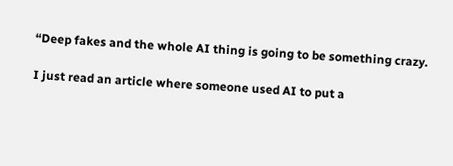“Deep fakes and the whole AI thing is going to be something crazy.

I just read an article where someone used AI to put a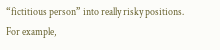“fictitious person” into really risky positions. For example,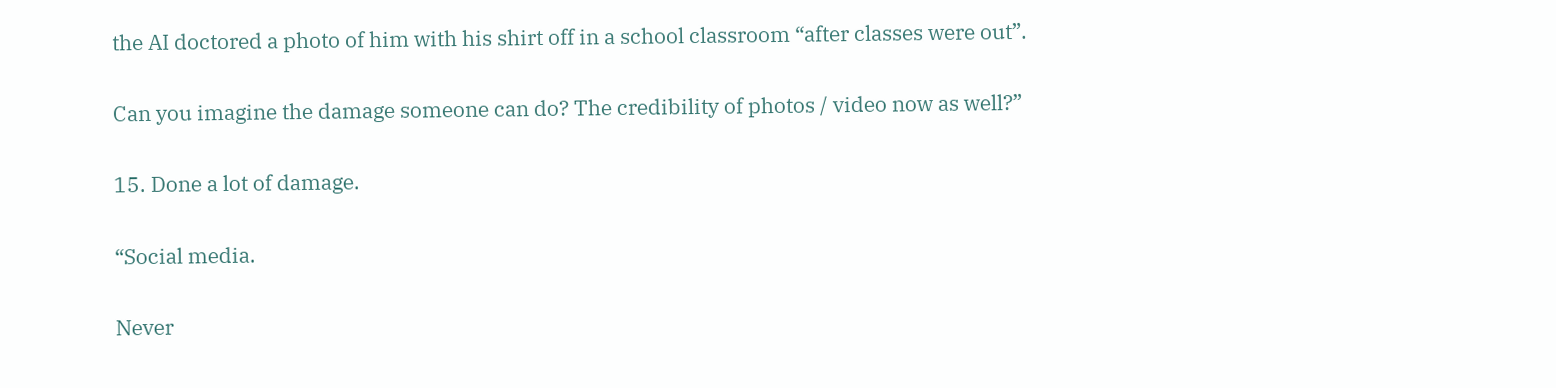the AI doctored a photo of him with his shirt off in a school classroom “after classes were out”.

Can you imagine the damage someone can do? The credibility of photos / video now as well?”

15. Done a lot of damage.

“Social media.

Never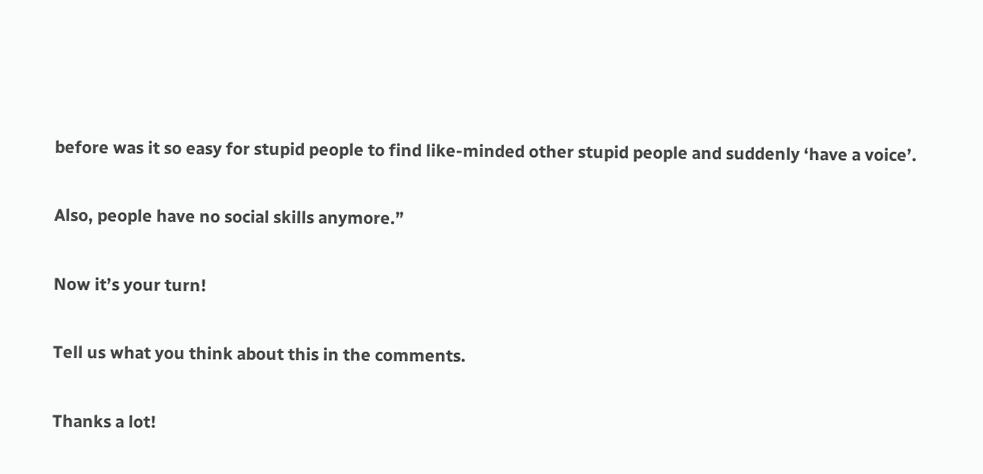before was it so easy for stupid people to find like-minded other stupid people and suddenly ‘have a voice’.

Also, people have no social skills anymore.”

Now it’s your turn!

Tell us what you think about this in the comments.

Thanks a lot!